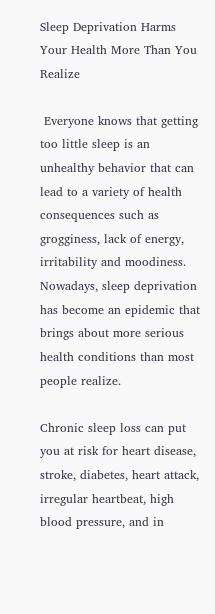Sleep Deprivation Harms Your Health More Than You Realize

 Everyone knows that getting too little sleep is an unhealthy behavior that can lead to a variety of health consequences such as grogginess, lack of energy, irritability and moodiness.  Nowadays, sleep deprivation has become an epidemic that brings about more serious health conditions than most people realize.

Chronic sleep loss can put you at risk for heart disease, stroke, diabetes, heart attack, irregular heartbeat, high blood pressure, and in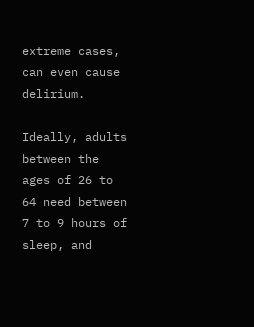extreme cases, can even cause delirium.

Ideally, adults between the ages of 26 to 64 need between 7 to 9 hours of sleep, and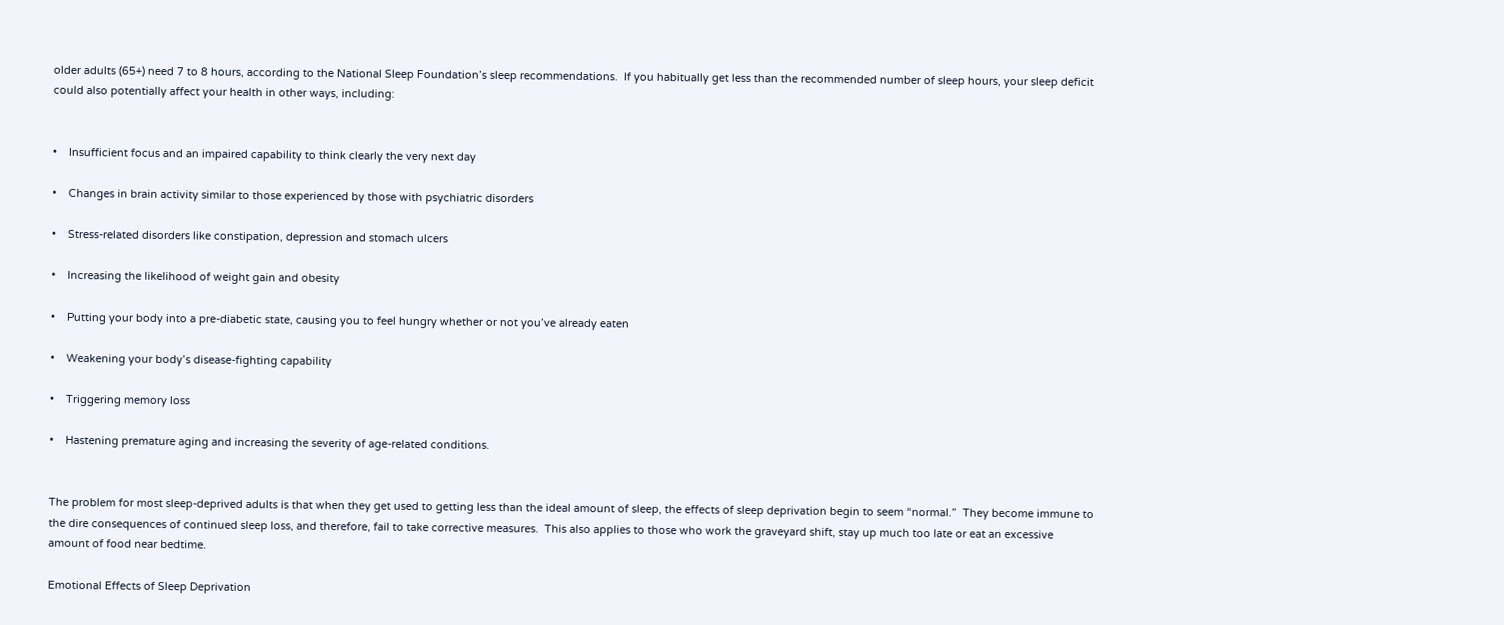older adults (65+) need 7 to 8 hours, according to the National Sleep Foundation’s sleep recommendations.  If you habitually get less than the recommended number of sleep hours, your sleep deficit could also potentially affect your health in other ways, including:


•    Insufficient focus and an impaired capability to think clearly the very next day

•    Changes in brain activity similar to those experienced by those with psychiatric disorders

•    Stress-related disorders like constipation, depression and stomach ulcers

•    Increasing the likelihood of weight gain and obesity

•    Putting your body into a pre-diabetic state, causing you to feel hungry whether or not you’ve already eaten

•    Weakening your body’s disease-fighting capability

•    Triggering memory loss

•    Hastening premature aging and increasing the severity of age-related conditions.


The problem for most sleep-deprived adults is that when they get used to getting less than the ideal amount of sleep, the effects of sleep deprivation begin to seem “normal.”  They become immune to the dire consequences of continued sleep loss, and therefore, fail to take corrective measures.  This also applies to those who work the graveyard shift, stay up much too late or eat an excessive amount of food near bedtime.

Emotional Effects of Sleep Deprivation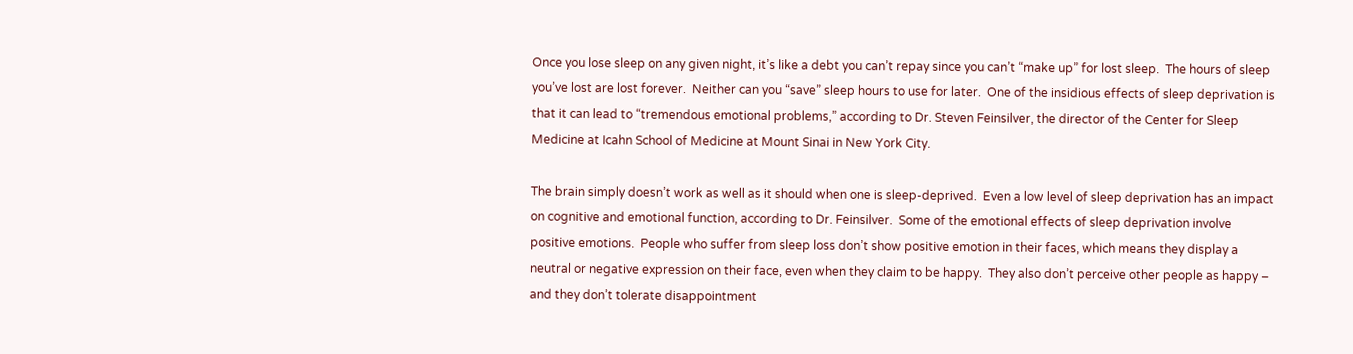Once you lose sleep on any given night, it’s like a debt you can’t repay since you can’t “make up” for lost sleep.  The hours of sleep you’ve lost are lost forever.  Neither can you “save” sleep hours to use for later.  One of the insidious effects of sleep deprivation is that it can lead to “tremendous emotional problems,” according to Dr. Steven Feinsilver, the director of the Center for Sleep Medicine at Icahn School of Medicine at Mount Sinai in New York City.

The brain simply doesn’t work as well as it should when one is sleep-deprived.  Even a low level of sleep deprivation has an impact on cognitive and emotional function, according to Dr. Feinsilver.  Some of the emotional effects of sleep deprivation involve positive emotions.  People who suffer from sleep loss don’t show positive emotion in their faces, which means they display a neutral or negative expression on their face, even when they claim to be happy.  They also don’t perceive other people as happy – and they don’t tolerate disappointment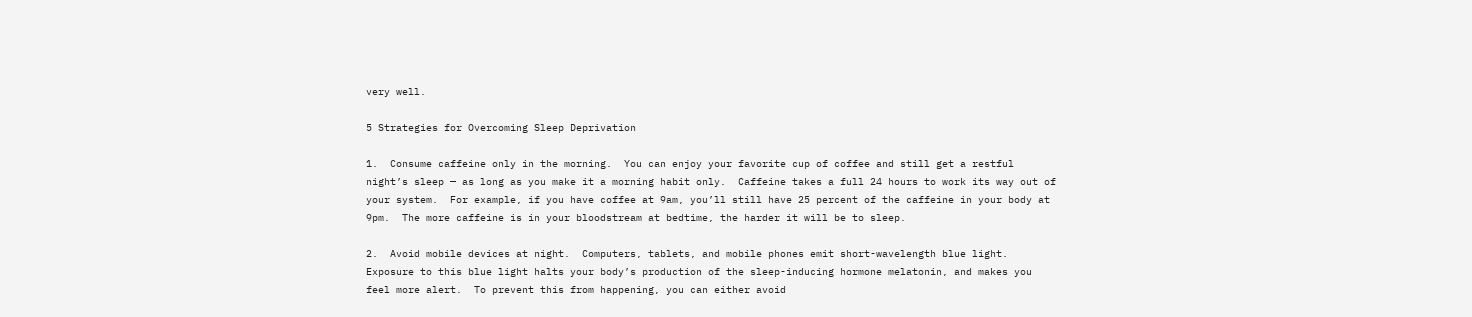very well.

5 Strategies for Overcoming Sleep Deprivation

1.  Consume caffeine only in the morning.  You can enjoy your favorite cup of coffee and still get a restful night’s sleep — as long as you make it a morning habit only.  Caffeine takes a full 24 hours to work its way out of your system.  For example, if you have coffee at 9am, you’ll still have 25 percent of the caffeine in your body at 9pm.  The more caffeine is in your bloodstream at bedtime, the harder it will be to sleep.

2.  Avoid mobile devices at night.  Computers, tablets, and mobile phones emit short-wavelength blue light.  Exposure to this blue light halts your body’s production of the sleep-inducing hormone melatonin, and makes you feel more alert.  To prevent this from happening, you can either avoid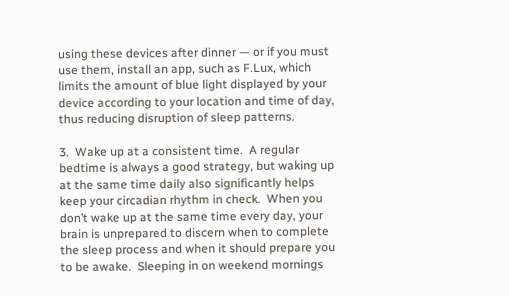using these devices after dinner — or if you must use them, install an app, such as F.Lux, which limits the amount of blue light displayed by your device according to your location and time of day, thus reducing disruption of sleep patterns.

3.  Wake up at a consistent time.  A regular bedtime is always a good strategy, but waking up at the same time daily also significantly helps keep your circadian rhythm in check.  When you don’t wake up at the same time every day, your brain is unprepared to discern when to complete the sleep process and when it should prepare you to be awake.  Sleeping in on weekend mornings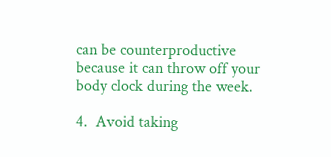can be counterproductive because it can throw off your body clock during the week.

4.  Avoid taking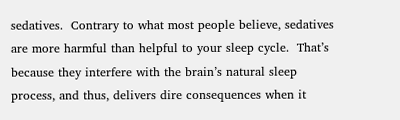sedatives.  Contrary to what most people believe, sedatives are more harmful than helpful to your sleep cycle.  That’s because they interfere with the brain’s natural sleep process, and thus, delivers dire consequences when it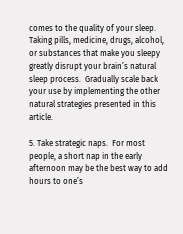comes to the quality of your sleep.  Taking pills, medicine, drugs, alcohol, or substances that make you sleepy greatly disrupt your brain’s natural sleep process.  Gradually scale back your use by implementing the other natural strategies presented in this article.

5. Take strategic naps.  For most people, a short nap in the early afternoon may be the best way to add hours to one’s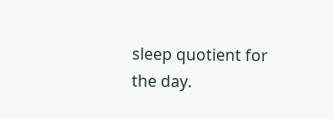sleep quotient for the day.